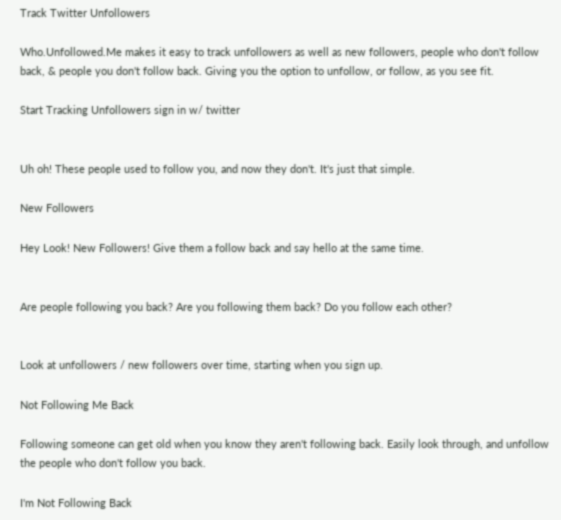Track Twitter Unfollowers

Who.Unfollowed.Me makes it easy to track unfollowers as well as new followers, people who don't follow back, & people you don't follow back. Giving you the option to unfollow, or follow, as you see fit.

Start Tracking Unfollowers sign in w/ twitter


Uh oh! These people used to follow you, and now they don't. It's just that simple.

New Followers

Hey Look! New Followers! Give them a follow back and say hello at the same time.


Are people following you back? Are you following them back? Do you follow each other?


Look at unfollowers / new followers over time, starting when you sign up.

Not Following Me Back

Following someone can get old when you know they aren't following back. Easily look through, and unfollow the people who don't follow you back.

I'm Not Following Back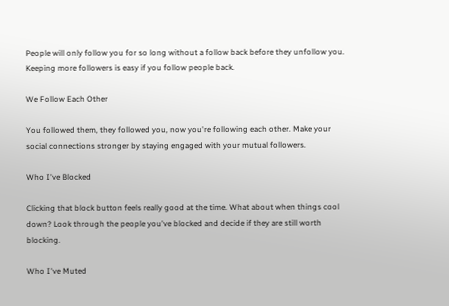People will only follow you for so long without a follow back before they unfollow you. Keeping more followers is easy if you follow people back.

We Follow Each Other

You followed them, they followed you, now you're following each other. Make your social connections stronger by staying engaged with your mutual followers.

Who I've Blocked

Clicking that block button feels really good at the time. What about when things cool down? Look through the people you've blocked and decide if they are still worth blocking.

Who I've Muted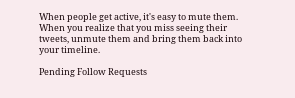When people get active, it's easy to mute them. When you realize that you miss seeing their tweets, unmute them and bring them back into your timeline.

Pending Follow Requests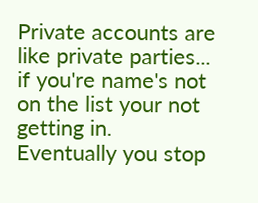Private accounts are like private parties... if you're name's not on the list your not getting in. Eventually you stop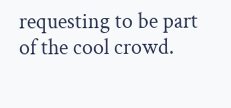requesting to be part of the cool crowd.